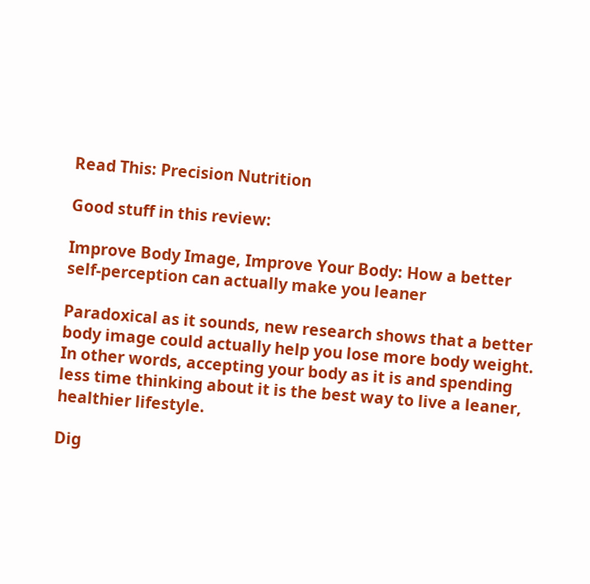Read This: Precision Nutrition

Good stuff in this review:

Improve Body Image, Improve Your Body: How a better self-perception can actually make you leaner

Paradoxical as it sounds, new research shows that a better body image could actually help you lose more body weight. In other words, accepting your body as it is and spending less time thinking about it is the best way to live a leaner, healthier lifestyle.

Dig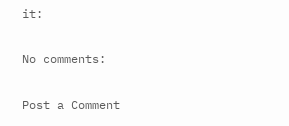it:

No comments:

Post a Comment